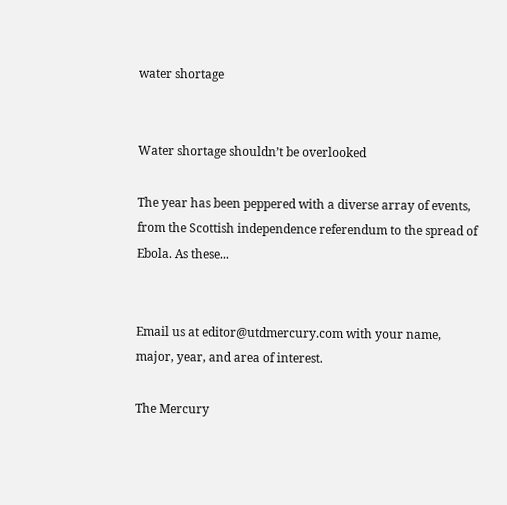water shortage


Water shortage shouldn’t be overlooked

The year has been peppered with a diverse array of events, from the Scottish independence referendum to the spread of Ebola. As these...


Email us at editor@utdmercury.com with your name, major, year, and area of interest.

The Mercury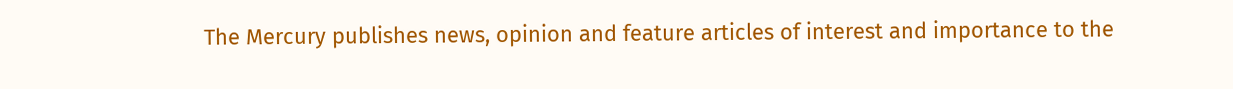The Mercury publishes news, opinion and feature articles of interest and importance to the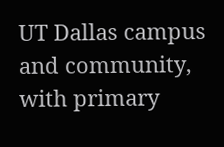UT Dallas campus and community, with primary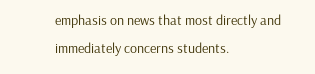emphasis on news that most directly and immediately concerns students.